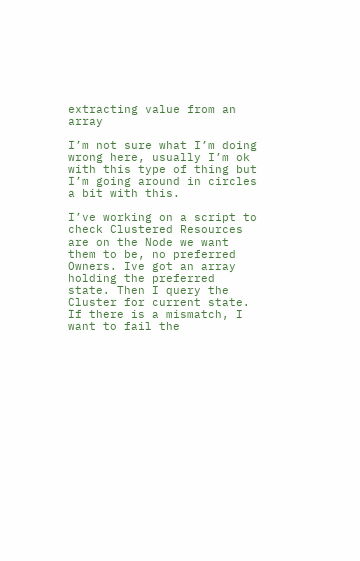extracting value from an array

I’m not sure what I’m doing wrong here, usually I’m ok with this type of thing but I’m going around in circles a bit with this.

I’ve working on a script to check Clustered Resources are on the Node we want them to be, no preferred Owners. Ive got an array holding the preferred state. Then I query the Cluster for current state. If there is a mismatch, I want to fail the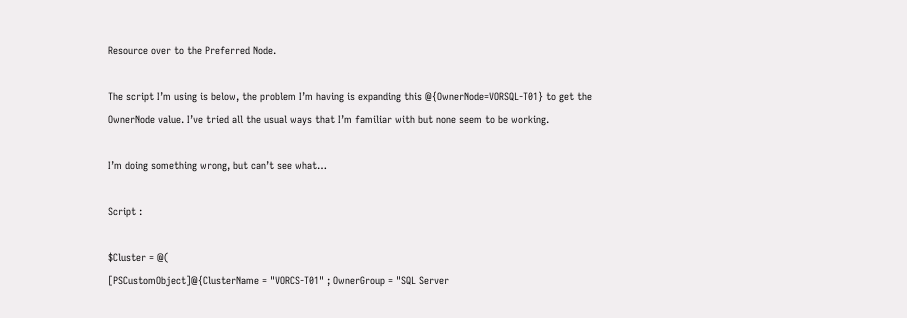Resource over to the Preferred Node.

The script I’m using is below, the problem I’m having is expanding this @{OwnerNode=VORSQL-T01} to get the OwnerNode value. I’ve tried all the usual ways that I’m familiar with but none seem to be working.

I’m doing something wrong, but can’t see what…

Script :

$Cluster = @(
[PSCustomObject]@{ClusterName = "VORCS-T01" ; OwnerGroup = "SQL Server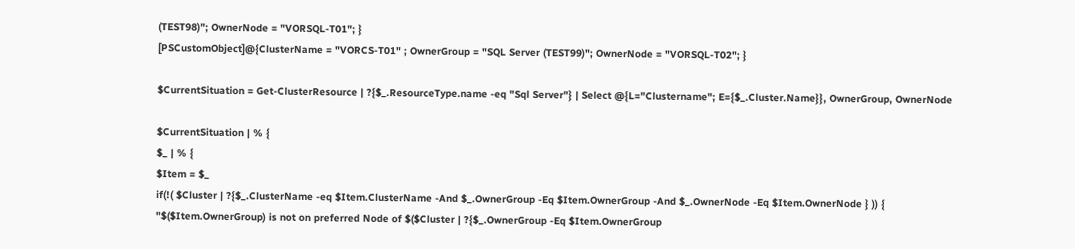(TEST98)"; OwnerNode = "VORSQL-T01"; }
[PSCustomObject]@{ClusterName = "VORCS-T01" ; OwnerGroup = "SQL Server (TEST99)"; OwnerNode = "VORSQL-T02"; }

$CurrentSituation = Get-ClusterResource | ?{$_.ResourceType.name -eq "Sql Server"} | Select @{L="Clustername"; E={$_.Cluster.Name}}, OwnerGroup, OwnerNode

$CurrentSituation | % {
$_ | % {
$Item = $_
if(!( $Cluster | ?{$_.ClusterName -eq $Item.ClusterName -And $_.OwnerGroup -Eq $Item.OwnerGroup -And $_.OwnerNode -Eq $Item.OwnerNode } )) {
"$($Item.OwnerGroup) is not on preferred Node of $($Cluster | ?{$_.OwnerGroup -Eq $Item.OwnerGroup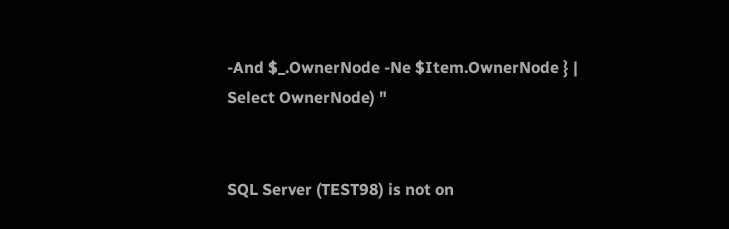-And $_.OwnerNode -Ne $Item.OwnerNode } | Select OwnerNode) "


SQL Server (TEST98) is not on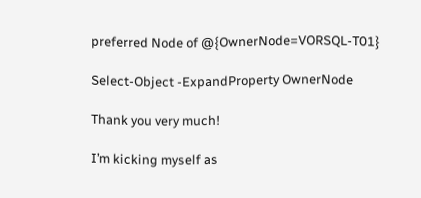preferred Node of @{OwnerNode=VORSQL-T01}

Select-Object -ExpandProperty OwnerNode

Thank you very much!

I’m kicking myself as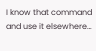I know that command and use it elsewhere…